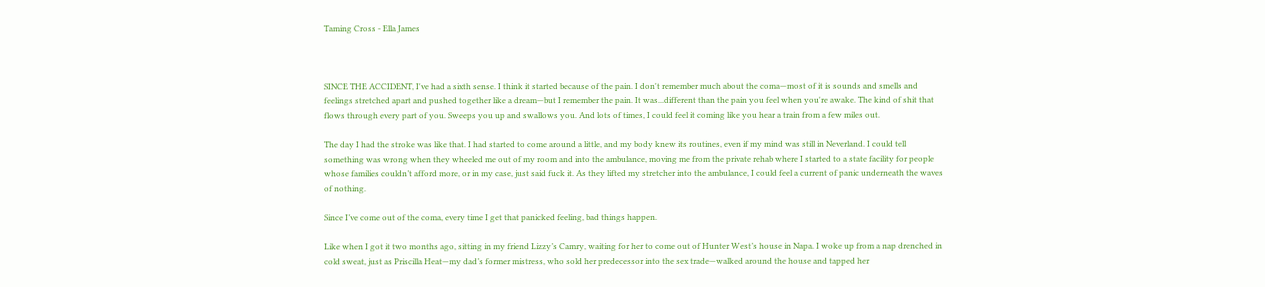Taming Cross - Ella James



SINCE THE ACCIDENT, I've had a sixth sense. I think it started because of the pain. I don't remember much about the coma—most of it is sounds and smells and feelings stretched apart and pushed together like a dream—but I remember the pain. It was...different than the pain you feel when you're awake. The kind of shit that flows through every part of you. Sweeps you up and swallows you. And lots of times, I could feel it coming like you hear a train from a few miles out.

The day I had the stroke was like that. I had started to come around a little, and my body knew its routines, even if my mind was still in Neverland. I could tell something was wrong when they wheeled me out of my room and into the ambulance, moving me from the private rehab where I started to a state facility for people whose families couldn’t afford more, or in my case, just said fuck it. As they lifted my stretcher into the ambulance, I could feel a current of panic underneath the waves of nothing.

Since I’ve come out of the coma, every time I get that panicked feeling, bad things happen.

Like when I got it two months ago, sitting in my friend Lizzy’s Camry, waiting for her to come out of Hunter West’s house in Napa. I woke up from a nap drenched in cold sweat, just as Priscilla Heat—my dad’s former mistress, who sold her predecessor into the sex trade—walked around the house and tapped her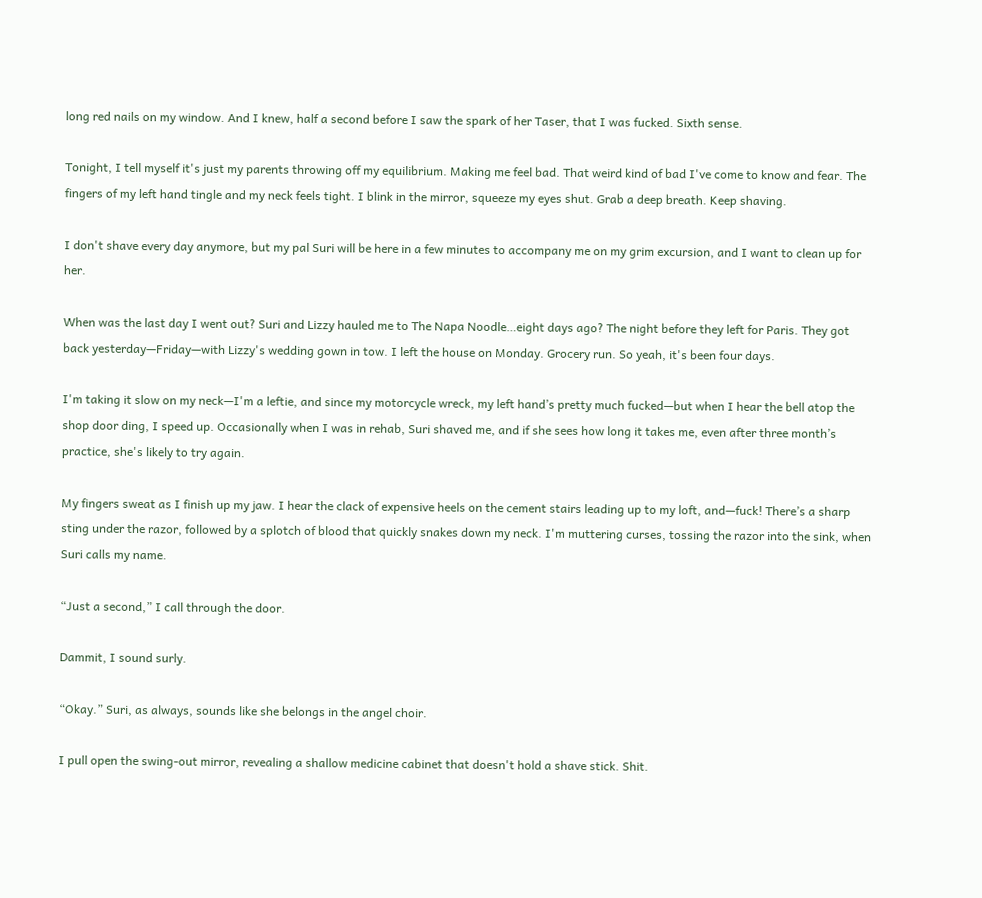long red nails on my window. And I knew, half a second before I saw the spark of her Taser, that I was fucked. Sixth sense.

Tonight, I tell myself it's just my parents throwing off my equilibrium. Making me feel bad. That weird kind of bad I've come to know and fear. The fingers of my left hand tingle and my neck feels tight. I blink in the mirror, squeeze my eyes shut. Grab a deep breath. Keep shaving.

I don't shave every day anymore, but my pal Suri will be here in a few minutes to accompany me on my grim excursion, and I want to clean up for her.

When was the last day I went out? Suri and Lizzy hauled me to The Napa Noodle…eight days ago? The night before they left for Paris. They got back yesterday—Friday—with Lizzy's wedding gown in tow. I left the house on Monday. Grocery run. So yeah, it's been four days.

I'm taking it slow on my neck—I'm a leftie, and since my motorcycle wreck, my left hand’s pretty much fucked—but when I hear the bell atop the shop door ding, I speed up. Occasionally when I was in rehab, Suri shaved me, and if she sees how long it takes me, even after three month’s practice, she's likely to try again.

My fingers sweat as I finish up my jaw. I hear the clack of expensive heels on the cement stairs leading up to my loft, and—fuck! There’s a sharp sting under the razor, followed by a splotch of blood that quickly snakes down my neck. I'm muttering curses, tossing the razor into the sink, when Suri calls my name.

“Just a second,” I call through the door.

Dammit, I sound surly.

“Okay.” Suri, as always, sounds like she belongs in the angel choir.

I pull open the swing-out mirror, revealing a shallow medicine cabinet that doesn't hold a shave stick. Shit.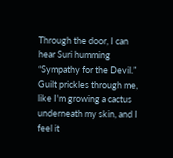Through the door, I can hear Suri humming “Sympathy for the Devil.” Guilt prickles through me, like I'm growing a cactus underneath my skin, and I feel it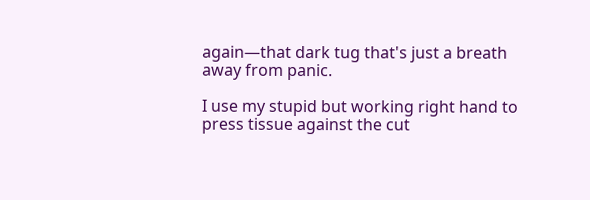again—that dark tug that's just a breath away from panic.

I use my stupid but working right hand to press tissue against the cut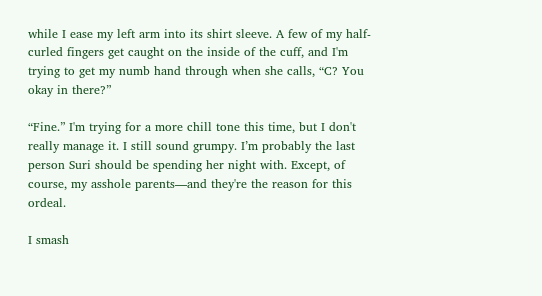while I ease my left arm into its shirt sleeve. A few of my half-curled fingers get caught on the inside of the cuff, and I'm trying to get my numb hand through when she calls, “C? You okay in there?”

“Fine.” I'm trying for a more chill tone this time, but I don't really manage it. I still sound grumpy. I’m probably the last person Suri should be spending her night with. Except, of course, my asshole parents—and they're the reason for this ordeal.

I smash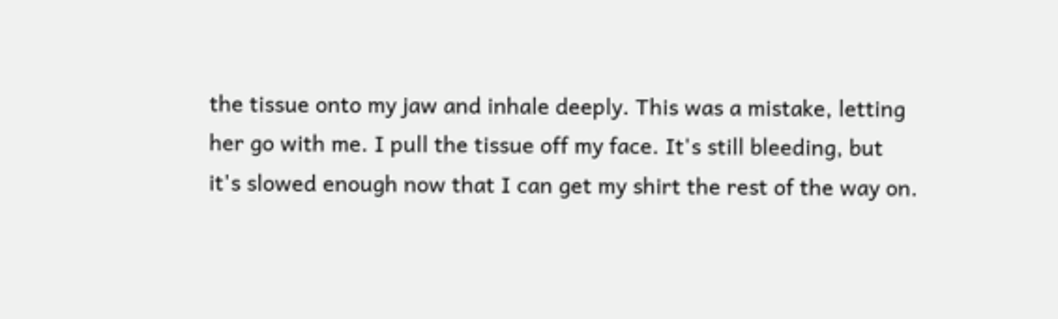the tissue onto my jaw and inhale deeply. This was a mistake, letting her go with me. I pull the tissue off my face. It's still bleeding, but it's slowed enough now that I can get my shirt the rest of the way on.